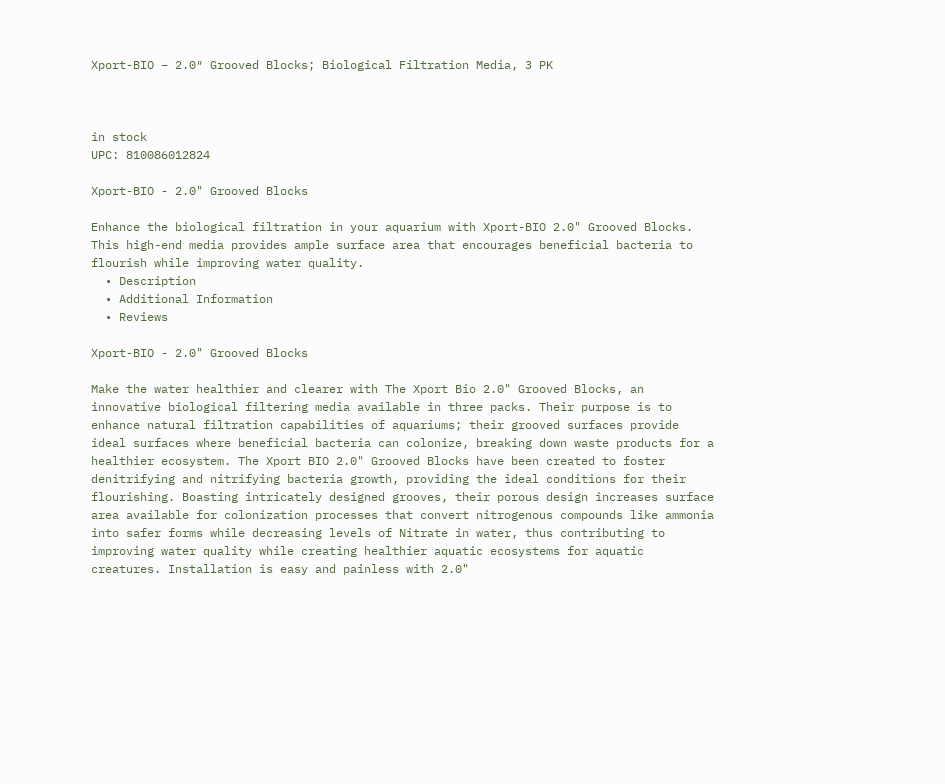Xport-BIO – 2.0″ Grooved Blocks; Biological Filtration Media, 3 PK



in stock
UPC: 810086012824

Xport-BIO - 2.0" Grooved Blocks

Enhance the biological filtration in your aquarium with Xport-BIO 2.0" Grooved Blocks. This high-end media provides ample surface area that encourages beneficial bacteria to flourish while improving water quality.
  • Description
  • Additional Information
  • Reviews

Xport-BIO - 2.0" Grooved Blocks

Make the water healthier and clearer with The Xport Bio 2.0" Grooved Blocks, an innovative biological filtering media available in three packs. Their purpose is to enhance natural filtration capabilities of aquariums; their grooved surfaces provide ideal surfaces where beneficial bacteria can colonize, breaking down waste products for a healthier ecosystem. The Xport BIO 2.0" Grooved Blocks have been created to foster denitrifying and nitrifying bacteria growth, providing the ideal conditions for their flourishing. Boasting intricately designed grooves, their porous design increases surface area available for colonization processes that convert nitrogenous compounds like ammonia into safer forms while decreasing levels of Nitrate in water, thus contributing to improving water quality while creating healthier aquatic ecosystems for aquatic creatures. Installation is easy and painless with 2.0"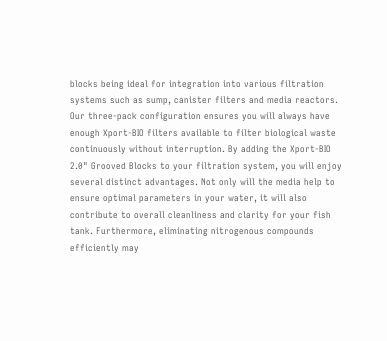blocks being ideal for integration into various filtration systems such as sump, canister filters and media reactors. Our three-pack configuration ensures you will always have enough Xport-BIO filters available to filter biological waste continuously without interruption. By adding the Xport-BIO 2.0" Grooved Blocks to your filtration system, you will enjoy several distinct advantages. Not only will the media help to ensure optimal parameters in your water, it will also contribute to overall cleanliness and clarity for your fish tank. Furthermore, eliminating nitrogenous compounds efficiently may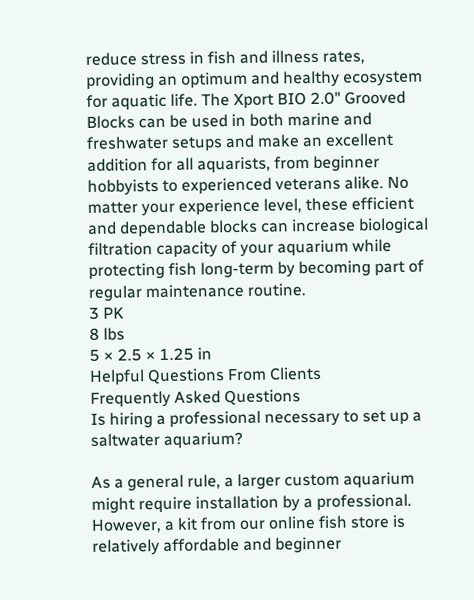reduce stress in fish and illness rates, providing an optimum and healthy ecosystem for aquatic life. The Xport BIO 2.0" Grooved Blocks can be used in both marine and freshwater setups and make an excellent addition for all aquarists, from beginner hobbyists to experienced veterans alike. No matter your experience level, these efficient and dependable blocks can increase biological filtration capacity of your aquarium while protecting fish long-term by becoming part of regular maintenance routine.
3 PK
8 lbs
5 × 2.5 × 1.25 in
Helpful Questions From Clients
Frequently Asked Questions
Is hiring a professional necessary to set up a saltwater aquarium?

As a general rule, a larger custom aquarium might require installation by a professional. However, a kit from our online fish store is relatively affordable and beginner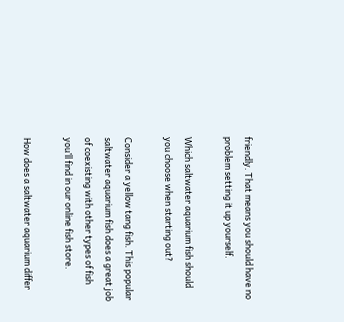friendly. That means you should have no problem setting it up yourself.

Which saltwater aquarium fish should you choose when starting out?

Consider a yellow tang fish. This popular saltwater aquarium fish does a great job of coexisting with other types of fish you’ll find in our online fish store.

How does a saltwater aquarium differ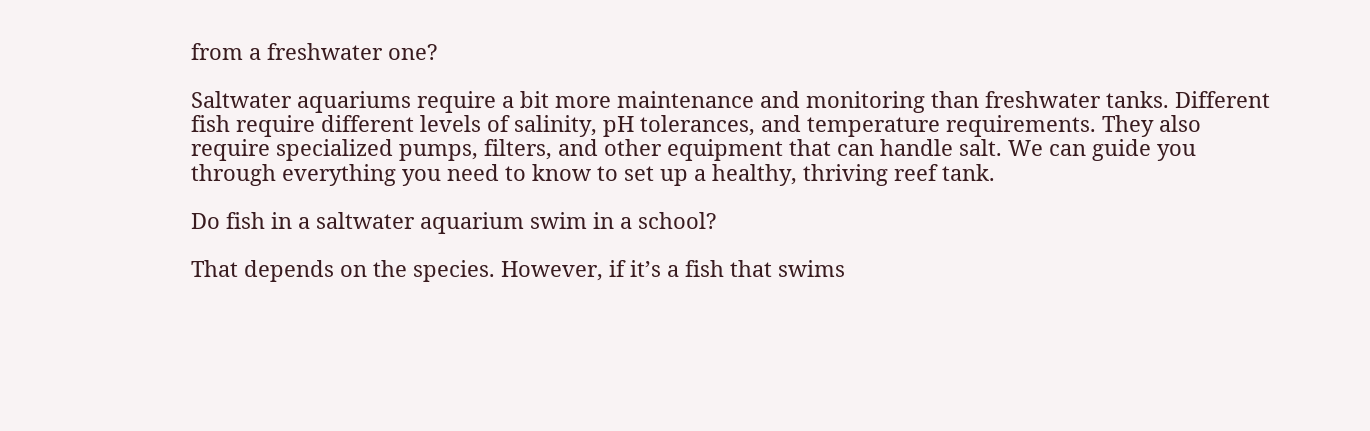from a freshwater one?

Saltwater aquariums require a bit more maintenance and monitoring than freshwater tanks. Different fish require different levels of salinity, pH tolerances, and temperature requirements. They also require specialized pumps, filters, and other equipment that can handle salt. We can guide you through everything you need to know to set up a healthy, thriving reef tank.

Do fish in a saltwater aquarium swim in a school?

That depends on the species. However, if it’s a fish that swims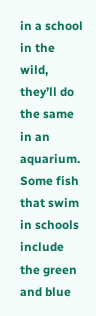in a school in the wild, they’ll do the same in an aquarium. Some fish that swim in schools include the green and blue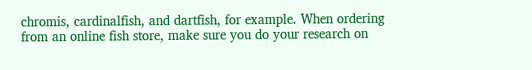chromis, cardinalfish, and dartfish, for example. When ordering from an online fish store, make sure you do your research on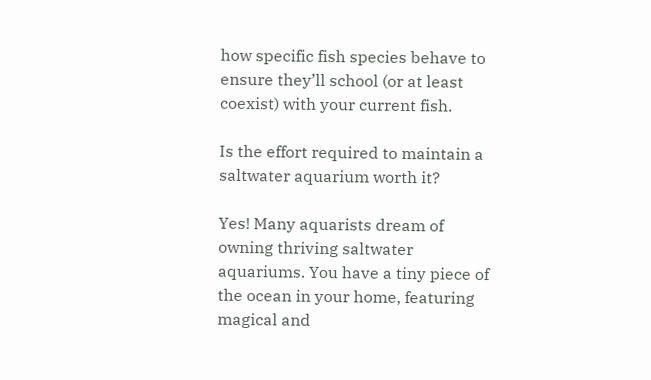how specific fish species behave to ensure they’ll school (or at least coexist) with your current fish.

Is the effort required to maintain a saltwater aquarium worth it?

Yes! Many aquarists dream of owning thriving saltwater aquariums. You have a tiny piece of the ocean in your home, featuring magical and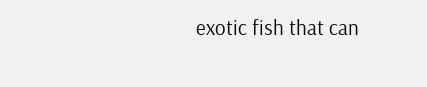exotic fish that can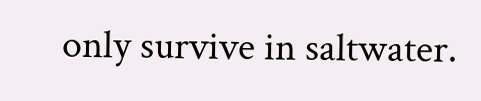only survive in saltwater.